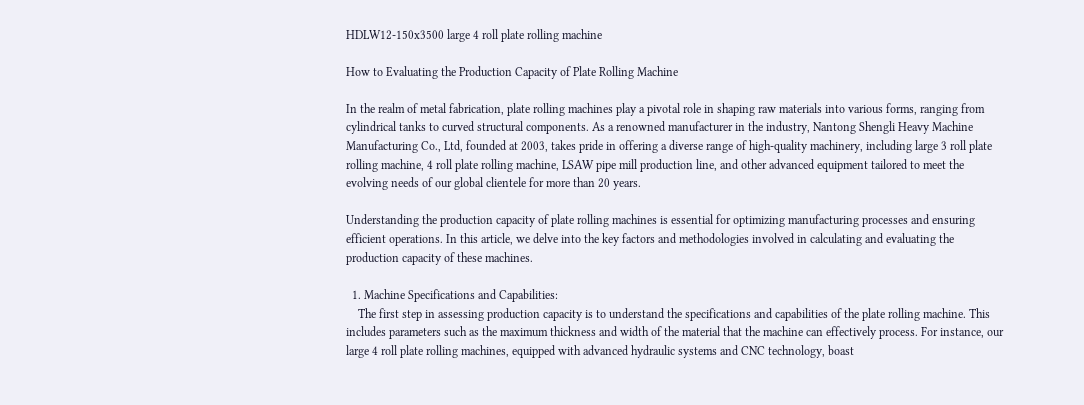HDLW12-150x3500 large 4 roll plate rolling machine

How to Evaluating the Production Capacity of Plate Rolling Machine

In the realm of metal fabrication, plate rolling machines play a pivotal role in shaping raw materials into various forms, ranging from cylindrical tanks to curved structural components. As a renowned manufacturer in the industry, Nantong Shengli Heavy Machine Manufacturing Co., Ltd, founded at 2003, takes pride in offering a diverse range of high-quality machinery, including large 3 roll plate rolling machine, 4 roll plate rolling machine, LSAW pipe mill production line, and other advanced equipment tailored to meet the evolving needs of our global clientele for more than 20 years.

Understanding the production capacity of plate rolling machines is essential for optimizing manufacturing processes and ensuring efficient operations. In this article, we delve into the key factors and methodologies involved in calculating and evaluating the production capacity of these machines.

  1. Machine Specifications and Capabilities:
    The first step in assessing production capacity is to understand the specifications and capabilities of the plate rolling machine. This includes parameters such as the maximum thickness and width of the material that the machine can effectively process. For instance, our large 4 roll plate rolling machines, equipped with advanced hydraulic systems and CNC technology, boast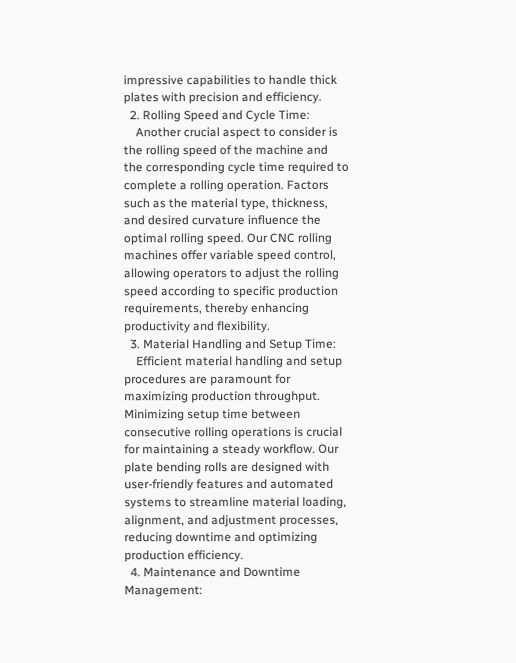impressive capabilities to handle thick plates with precision and efficiency.
  2. Rolling Speed and Cycle Time:
    Another crucial aspect to consider is the rolling speed of the machine and the corresponding cycle time required to complete a rolling operation. Factors such as the material type, thickness, and desired curvature influence the optimal rolling speed. Our CNC rolling machines offer variable speed control, allowing operators to adjust the rolling speed according to specific production requirements, thereby enhancing productivity and flexibility.
  3. Material Handling and Setup Time:
    Efficient material handling and setup procedures are paramount for maximizing production throughput. Minimizing setup time between consecutive rolling operations is crucial for maintaining a steady workflow. Our plate bending rolls are designed with user-friendly features and automated systems to streamline material loading, alignment, and adjustment processes, reducing downtime and optimizing production efficiency.
  4. Maintenance and Downtime Management: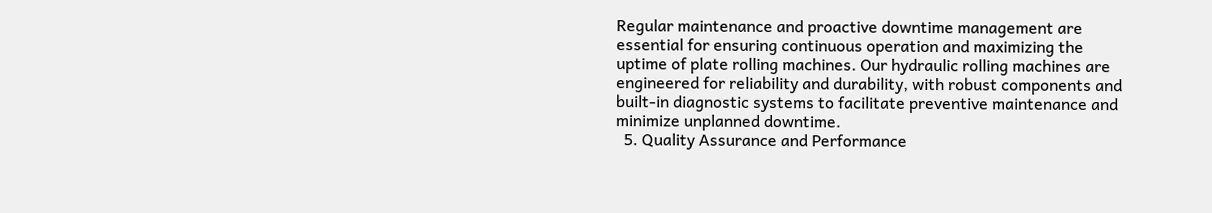Regular maintenance and proactive downtime management are essential for ensuring continuous operation and maximizing the uptime of plate rolling machines. Our hydraulic rolling machines are engineered for reliability and durability, with robust components and built-in diagnostic systems to facilitate preventive maintenance and minimize unplanned downtime.
  5. Quality Assurance and Performance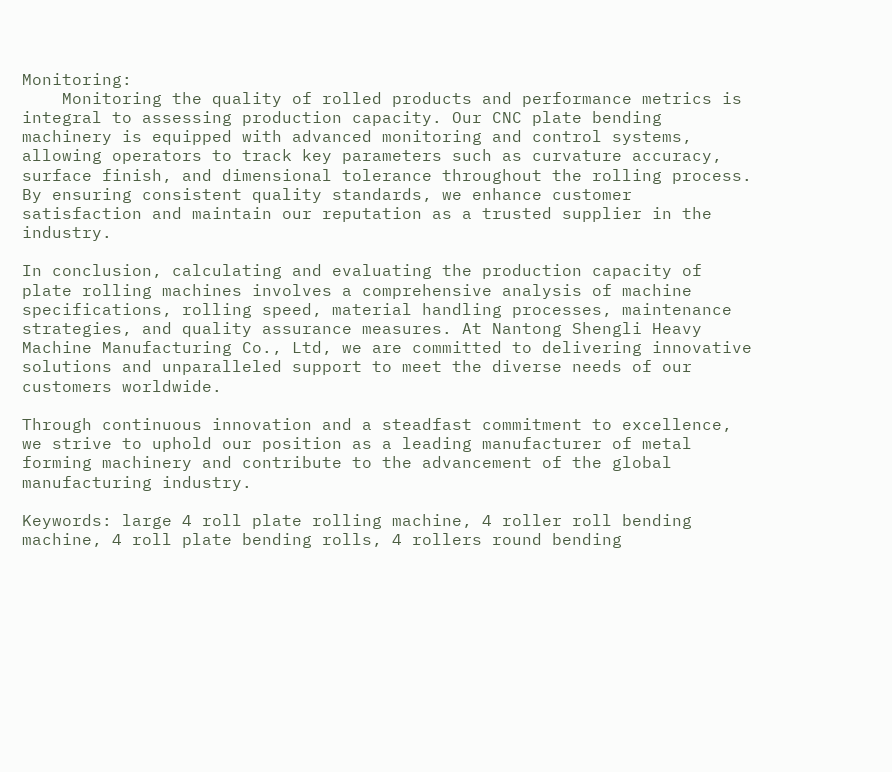Monitoring:
    Monitoring the quality of rolled products and performance metrics is integral to assessing production capacity. Our CNC plate bending machinery is equipped with advanced monitoring and control systems, allowing operators to track key parameters such as curvature accuracy, surface finish, and dimensional tolerance throughout the rolling process. By ensuring consistent quality standards, we enhance customer satisfaction and maintain our reputation as a trusted supplier in the industry.

In conclusion, calculating and evaluating the production capacity of plate rolling machines involves a comprehensive analysis of machine specifications, rolling speed, material handling processes, maintenance strategies, and quality assurance measures. At Nantong Shengli Heavy Machine Manufacturing Co., Ltd, we are committed to delivering innovative solutions and unparalleled support to meet the diverse needs of our customers worldwide.

Through continuous innovation and a steadfast commitment to excellence, we strive to uphold our position as a leading manufacturer of metal forming machinery and contribute to the advancement of the global manufacturing industry.

Keywords: large 4 roll plate rolling machine, 4 roller roll bending machine, 4 roll plate bending rolls, 4 rollers round bending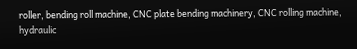roller, bending roll machine, CNC plate bending machinery, CNC rolling machine, hydraulic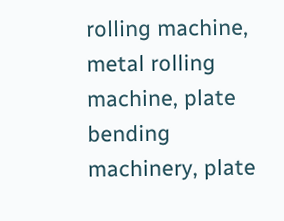rolling machine, metal rolling machine, plate bending machinery, plate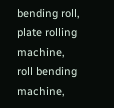bending roll, plate rolling machine, roll bending machine,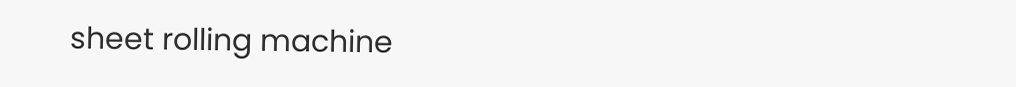sheet rolling machine